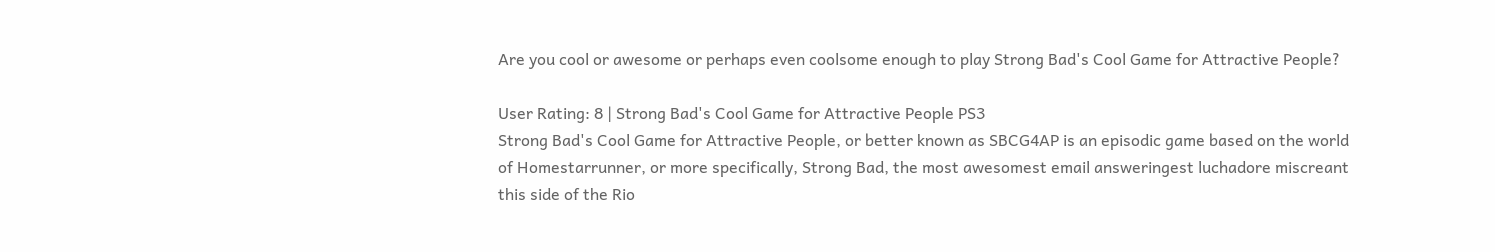Are you cool or awesome or perhaps even coolsome enough to play Strong Bad's Cool Game for Attractive People?

User Rating: 8 | Strong Bad's Cool Game for Attractive People PS3
Strong Bad's Cool Game for Attractive People, or better known as SBCG4AP is an episodic game based on the world of Homestarrunner, or more specifically, Strong Bad, the most awesomest email answeringest luchadore miscreant this side of the Rio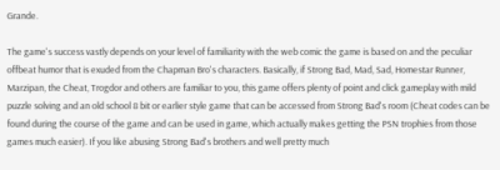Grande.

The game's success vastly depends on your level of familiarity with the web comic the game is based on and the peculiar offbeat humor that is exuded from the Chapman Bro's characters. Basically, if Strong Bad, Mad, Sad, Homestar Runner, Marzipan, the Cheat, Trogdor and others are familiar to you, this game offers plenty of point and click gameplay with mild puzzle solving and an old school 8 bit or earlier style game that can be accessed from Strong Bad's room (Cheat codes can be found during the course of the game and can be used in game, which actually makes getting the PSN trophies from those games much easier). If you like abusing Strong Bad's brothers and well pretty much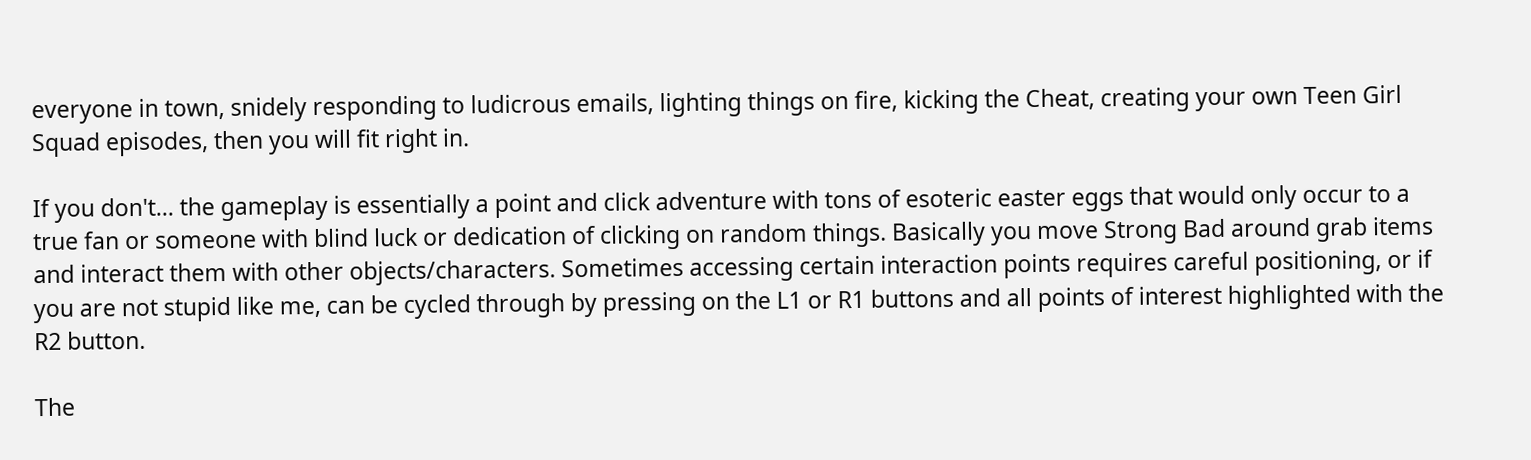everyone in town, snidely responding to ludicrous emails, lighting things on fire, kicking the Cheat, creating your own Teen Girl Squad episodes, then you will fit right in.

If you don't... the gameplay is essentially a point and click adventure with tons of esoteric easter eggs that would only occur to a true fan or someone with blind luck or dedication of clicking on random things. Basically you move Strong Bad around grab items and interact them with other objects/characters. Sometimes accessing certain interaction points requires careful positioning, or if you are not stupid like me, can be cycled through by pressing on the L1 or R1 buttons and all points of interest highlighted with the R2 button.

The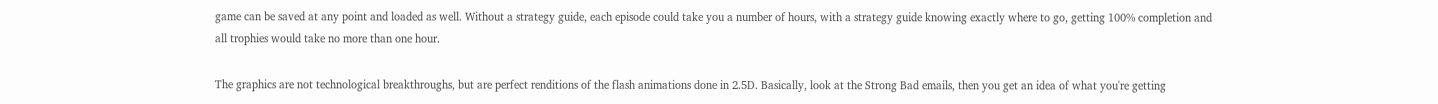game can be saved at any point and loaded as well. Without a strategy guide, each episode could take you a number of hours, with a strategy guide knowing exactly where to go, getting 100% completion and all trophies would take no more than one hour.

The graphics are not technological breakthroughs, but are perfect renditions of the flash animations done in 2.5D. Basically, look at the Strong Bad emails, then you get an idea of what you're getting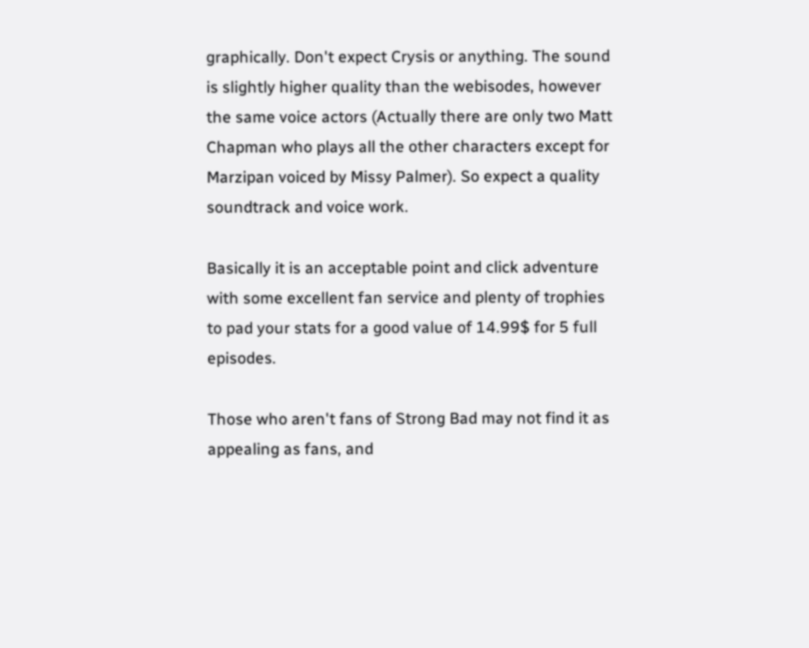graphically. Don't expect Crysis or anything. The sound is slightly higher quality than the webisodes, however the same voice actors (Actually there are only two Matt Chapman who plays all the other characters except for Marzipan voiced by Missy Palmer). So expect a quality soundtrack and voice work.

Basically it is an acceptable point and click adventure with some excellent fan service and plenty of trophies to pad your stats for a good value of 14.99$ for 5 full episodes.

Those who aren't fans of Strong Bad may not find it as appealing as fans, and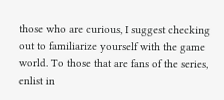those who are curious, I suggest checking out to familiarize yourself with the game world. To those that are fans of the series, enlist in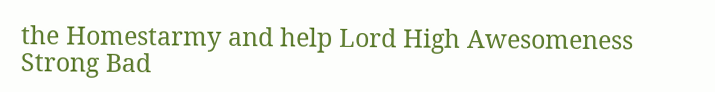the Homestarmy and help Lord High Awesomeness Strong Bad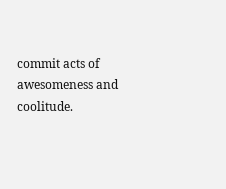commit acts of awesomeness and coolitude.